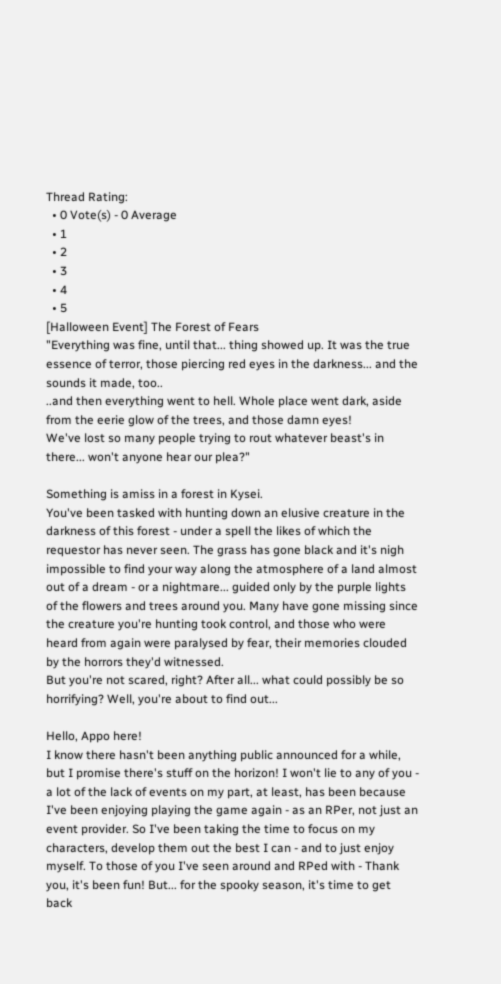Thread Rating:
  • 0 Vote(s) - 0 Average
  • 1
  • 2
  • 3
  • 4
  • 5
[Halloween Event] The Forest of Fears
"Everything was fine, until that... thing showed up. It was the true essence of terror, those piercing red eyes in the darkness... and the sounds it made, too..
..and then everything went to hell. Whole place went dark, aside from the eerie glow of the trees, and those damn eyes!
We've lost so many people trying to rout whatever beast's in there... won't anyone hear our plea?"

Something is amiss in a forest in Kysei.
You've been tasked with hunting down an elusive creature in the darkness of this forest - under a spell the likes of which the requestor has never seen. The grass has gone black and it's nigh impossible to find your way along the atmosphere of a land almost out of a dream - or a nightmare... guided only by the purple lights of the flowers and trees around you. Many have gone missing since the creature you're hunting took control, and those who were heard from again were paralysed by fear, their memories clouded by the horrors they'd witnessed.
But you're not scared, right? After all... what could possibly be so horrifying? Well, you're about to find out...

Hello, Appo here!
I know there hasn't been anything public announced for a while, but I promise there's stuff on the horizon! I won't lie to any of you - a lot of the lack of events on my part, at least, has been because I've been enjoying playing the game again - as an RPer, not just an event provider. So I've been taking the time to focus on my characters, develop them out the best I can - and to just enjoy myself. To those of you I've seen around and RPed with - Thank you, it's been fun! But... for the spooky season, it's time to get back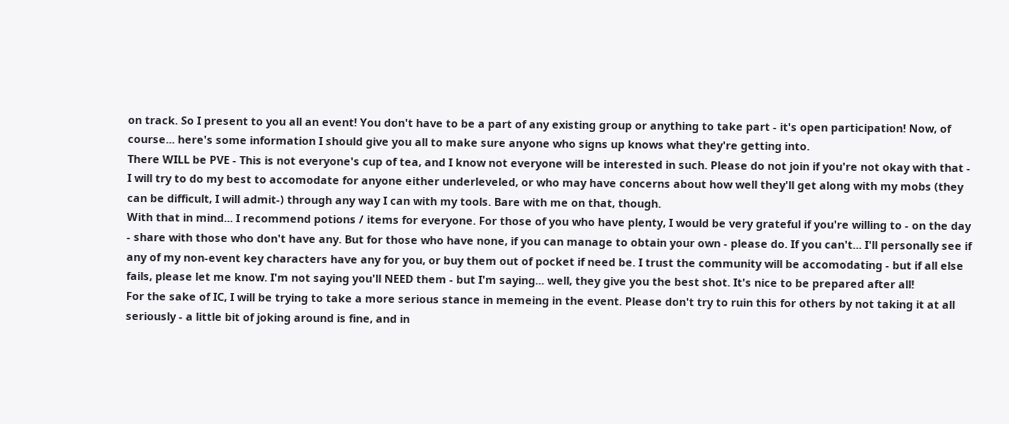on track. So I present to you all an event! You don't have to be a part of any existing group or anything to take part - it's open participation! Now, of course... here's some information I should give you all to make sure anyone who signs up knows what they're getting into.
There WILL be PVE - This is not everyone's cup of tea, and I know not everyone will be interested in such. Please do not join if you're not okay with that - I will try to do my best to accomodate for anyone either underleveled, or who may have concerns about how well they'll get along with my mobs (they can be difficult, I will admit-) through any way I can with my tools. Bare with me on that, though.
With that in mind... I recommend potions / items for everyone. For those of you who have plenty, I would be very grateful if you're willing to - on the day - share with those who don't have any. But for those who have none, if you can manage to obtain your own - please do. If you can't... I'll personally see if any of my non-event key characters have any for you, or buy them out of pocket if need be. I trust the community will be accomodating - but if all else fails, please let me know. I'm not saying you'll NEED them - but I'm saying... well, they give you the best shot. It's nice to be prepared after all!
For the sake of IC, I will be trying to take a more serious stance in memeing in the event. Please don't try to ruin this for others by not taking it at all seriously - a little bit of joking around is fine, and in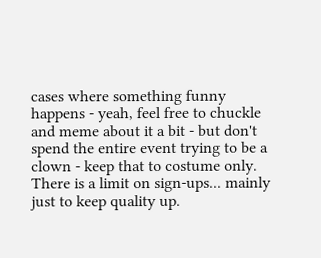cases where something funny happens - yeah, feel free to chuckle and meme about it a bit - but don't spend the entire event trying to be a clown - keep that to costume only.
There is a limit on sign-ups... mainly just to keep quality up.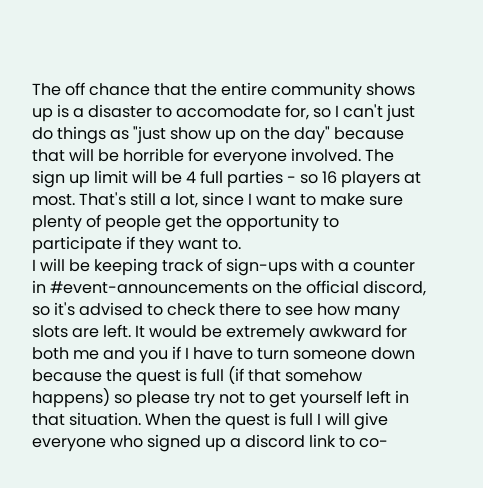The off chance that the entire community shows up is a disaster to accomodate for, so I can't just do things as "just show up on the day" because that will be horrible for everyone involved. The sign up limit will be 4 full parties - so 16 players at most. That's still a lot, since I want to make sure plenty of people get the opportunity to participate if they want to.
I will be keeping track of sign-ups with a counter in #event-announcements on the official discord, so it's advised to check there to see how many slots are left. It would be extremely awkward for both me and you if I have to turn someone down because the quest is full (if that somehow happens) so please try not to get yourself left in that situation. When the quest is full I will give everyone who signed up a discord link to co-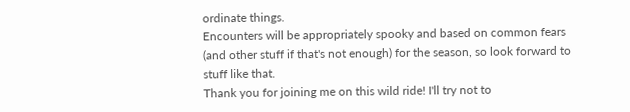ordinate things.
Encounters will be appropriately spooky and based on common fears (and other stuff if that's not enough) for the season, so look forward to stuff like that.
Thank you for joining me on this wild ride! I'll try not to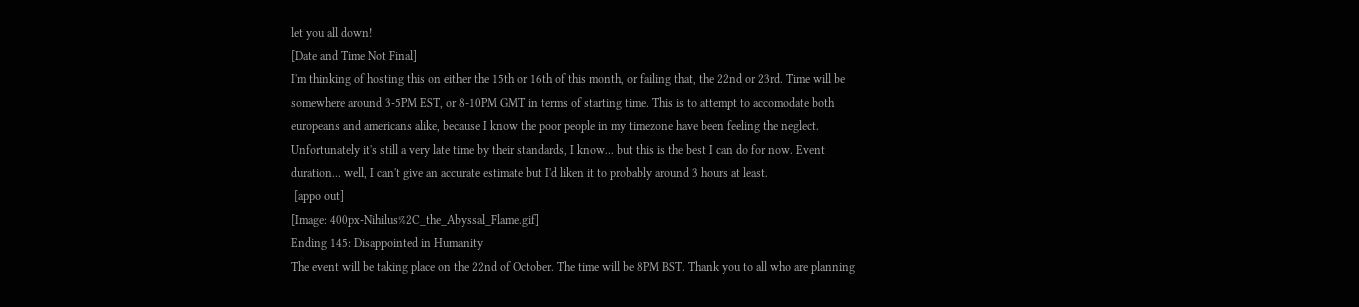let you all down!
[Date and Time Not Final]
I'm thinking of hosting this on either the 15th or 16th of this month, or failing that, the 22nd or 23rd. Time will be somewhere around 3-5PM EST, or 8-10PM GMT in terms of starting time. This is to attempt to accomodate both europeans and americans alike, because I know the poor people in my timezone have been feeling the neglect. Unfortunately it's still a very late time by their standards, I know... but this is the best I can do for now. Event duration... well, I can't give an accurate estimate but I'd liken it to probably around 3 hours at least.
 [appo out]
[Image: 400px-Nihilus%2C_the_Abyssal_Flame.gif]
Ending 145: Disappointed in Humanity
The event will be taking place on the 22nd of October. The time will be 8PM BST. Thank you to all who are planning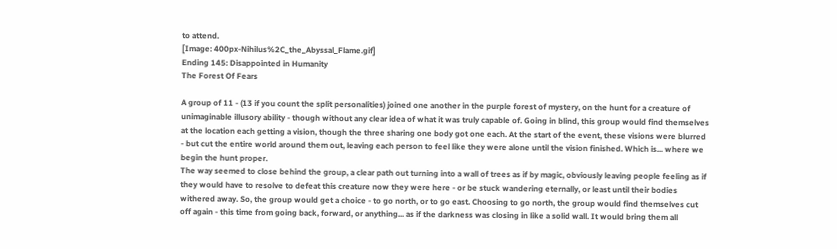to attend.
[Image: 400px-Nihilus%2C_the_Abyssal_Flame.gif]
Ending 145: Disappointed in Humanity
The Forest Of Fears

A group of 11 - (13 if you count the split personalities) joined one another in the purple forest of mystery, on the hunt for a creature of unimaginable illusory ability - though without any clear idea of what it was truly capable of. Going in blind, this group would find themselves at the location each getting a vision, though the three sharing one body got one each. At the start of the event, these visions were blurred - but cut the entire world around them out, leaving each person to feel like they were alone until the vision finished. Which is... where we begin the hunt proper.
The way seemed to close behind the group, a clear path out turning into a wall of trees as if by magic, obviously leaving people feeling as if they would have to resolve to defeat this creature now they were here - or be stuck wandering eternally, or least until their bodies withered away. So, the group would get a choice - to go north, or to go east. Choosing to go north, the group would find themselves cut off again - this time from going back, forward, or anything... as if the darkness was closing in like a solid wall. It would bring them all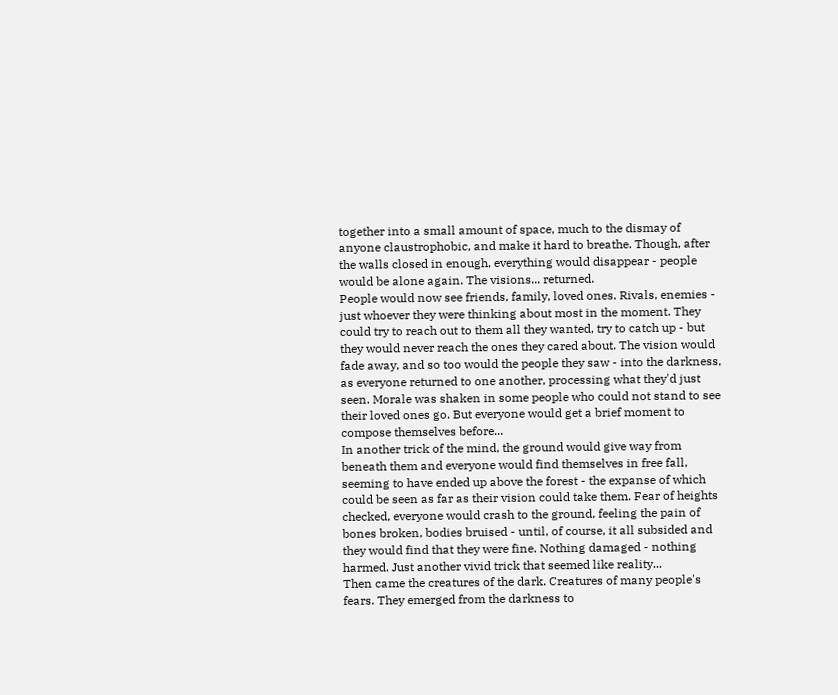together into a small amount of space, much to the dismay of anyone claustrophobic, and make it hard to breathe. Though, after the walls closed in enough, everything would disappear - people would be alone again. The visions... returned.
People would now see friends, family, loved ones. Rivals, enemies - just whoever they were thinking about most in the moment. They could try to reach out to them all they wanted, try to catch up - but they would never reach the ones they cared about. The vision would fade away, and so too would the people they saw - into the darkness, as everyone returned to one another, processing what they'd just seen. Morale was shaken in some people who could not stand to see their loved ones go. But everyone would get a brief moment to compose themselves before...
In another trick of the mind, the ground would give way from beneath them and everyone would find themselves in free fall, seeming to have ended up above the forest - the expanse of which could be seen as far as their vision could take them. Fear of heights checked, everyone would crash to the ground, feeling the pain of bones broken, bodies bruised - until, of course, it all subsided and they would find that they were fine. Nothing damaged - nothing harmed. Just another vivid trick that seemed like reality...
Then came the creatures of the dark. Creatures of many people's fears. They emerged from the darkness to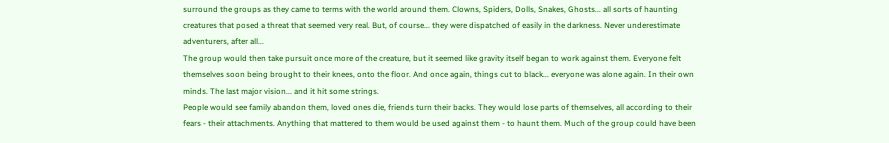surround the groups as they came to terms with the world around them. Clowns, Spiders, Dolls, Snakes, Ghosts... all sorts of haunting creatures that posed a threat that seemed very real. But, of course... they were dispatched of easily in the darkness. Never underestimate adventurers, after all...
The group would then take pursuit once more of the creature, but it seemed like gravity itself began to work against them. Everyone felt themselves soon being brought to their knees, onto the floor. And once again, things cut to black... everyone was alone again. In their own minds. The last major vision... and it hit some strings.
People would see family abandon them, loved ones die, friends turn their backs. They would lose parts of themselves, all according to their fears - their attachments. Anything that mattered to them would be used against them - to haunt them. Much of the group could have been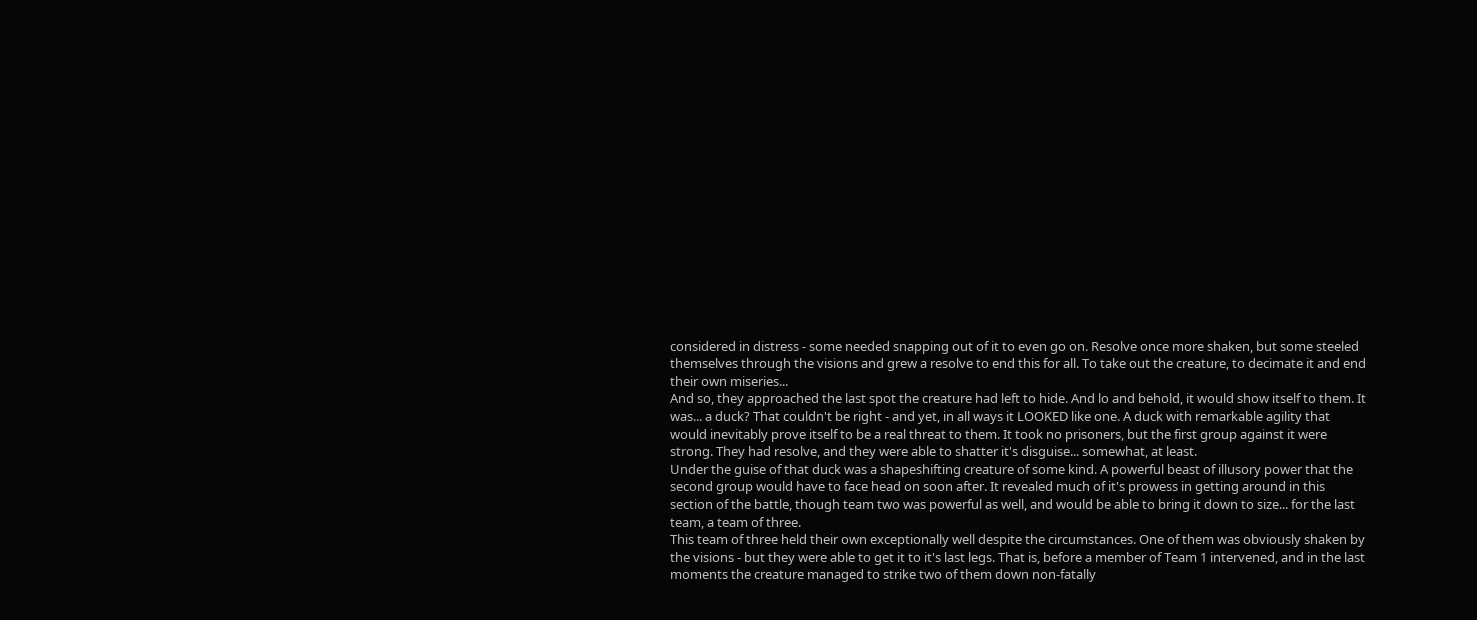considered in distress - some needed snapping out of it to even go on. Resolve once more shaken, but some steeled themselves through the visions and grew a resolve to end this for all. To take out the creature, to decimate it and end their own miseries...
And so, they approached the last spot the creature had left to hide. And lo and behold, it would show itself to them. It was... a duck? That couldn't be right - and yet, in all ways it LOOKED like one. A duck with remarkable agility that would inevitably prove itself to be a real threat to them. It took no prisoners, but the first group against it were strong. They had resolve, and they were able to shatter it's disguise... somewhat, at least.
Under the guise of that duck was a shapeshifting creature of some kind. A powerful beast of illusory power that the second group would have to face head on soon after. It revealed much of it's prowess in getting around in this section of the battle, though team two was powerful as well, and would be able to bring it down to size... for the last team, a team of three.
This team of three held their own exceptionally well despite the circumstances. One of them was obviously shaken by the visions - but they were able to get it to it's last legs. That is, before a member of Team 1 intervened, and in the last moments the creature managed to strike two of them down non-fatally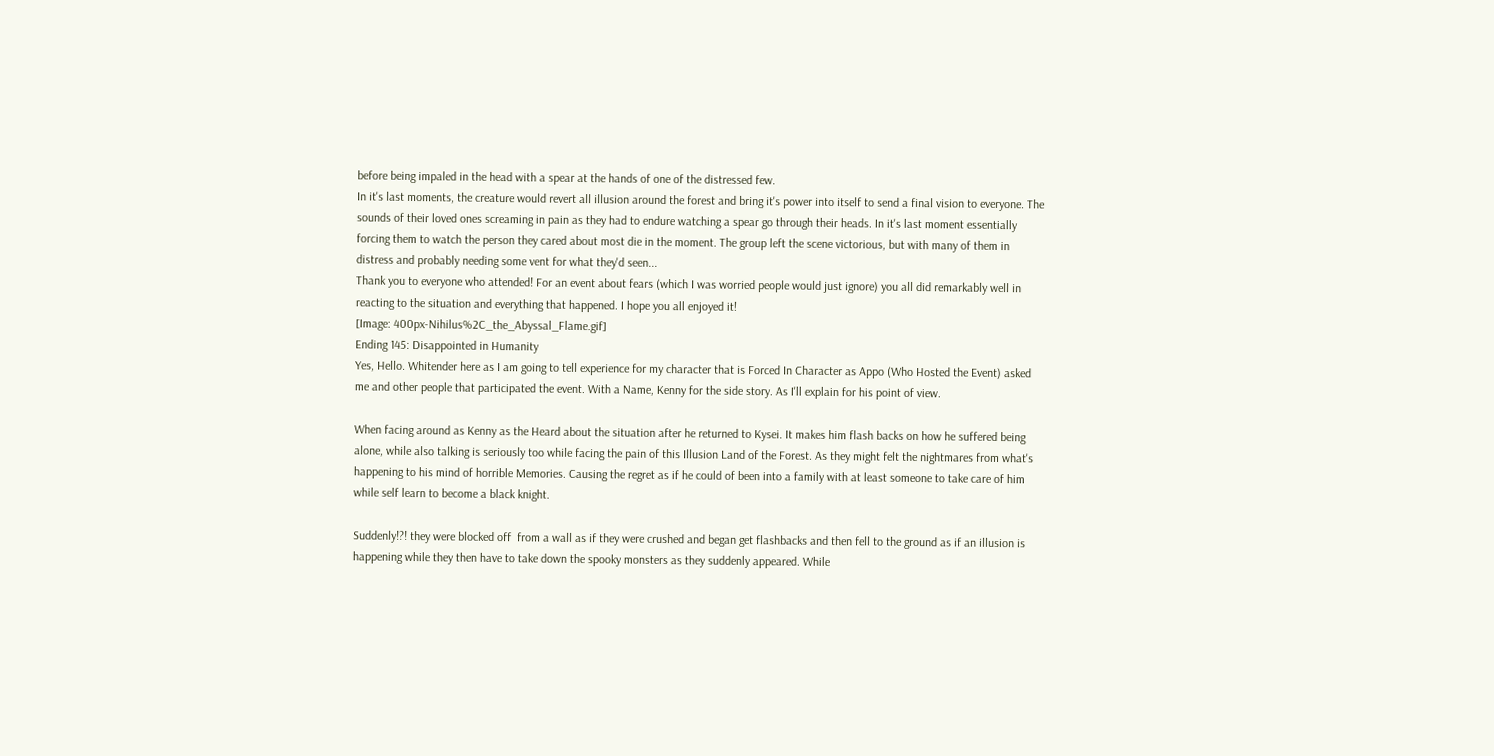before being impaled in the head with a spear at the hands of one of the distressed few.
In it's last moments, the creature would revert all illusion around the forest and bring it's power into itself to send a final vision to everyone. The sounds of their loved ones screaming in pain as they had to endure watching a spear go through their heads. In it's last moment essentially forcing them to watch the person they cared about most die in the moment. The group left the scene victorious, but with many of them in distress and probably needing some vent for what they'd seen...
Thank you to everyone who attended! For an event about fears (which I was worried people would just ignore) you all did remarkably well in reacting to the situation and everything that happened. I hope you all enjoyed it!
[Image: 400px-Nihilus%2C_the_Abyssal_Flame.gif]
Ending 145: Disappointed in Humanity
Yes, Hello. Whitender here as I am going to tell experience for my character that is Forced In Character as Appo (Who Hosted the Event) asked me and other people that participated the event. With a Name, Kenny for the side story. As I'll explain for his point of view.

When facing around as Kenny as the Heard about the situation after he returned to Kysei. It makes him flash backs on how he suffered being alone, while also talking is seriously too while facing the pain of this Illusion Land of the Forest. As they might felt the nightmares from what's happening to his mind of horrible Memories. Causing the regret as if he could of been into a family with at least someone to take care of him while self learn to become a black knight.

Suddenly!?! they were blocked off  from a wall as if they were crushed and began get flashbacks and then fell to the ground as if an illusion is happening while they then have to take down the spooky monsters as they suddenly appeared. While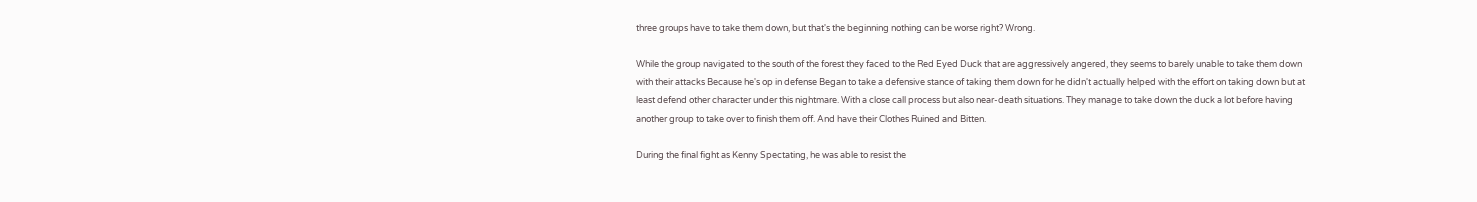three groups have to take them down, but that's the beginning nothing can be worse right? Wrong.

While the group navigated to the south of the forest they faced to the Red Eyed Duck that are aggressively angered, they seems to barely unable to take them down with their attacks Because he's op in defense Began to take a defensive stance of taking them down for he didn't actually helped with the effort on taking down but at least defend other character under this nightmare. With a close call process but also near-death situations. They manage to take down the duck a lot before having another group to take over to finish them off. And have their Clothes Ruined and Bitten.

During the final fight as Kenny Spectating, he was able to resist the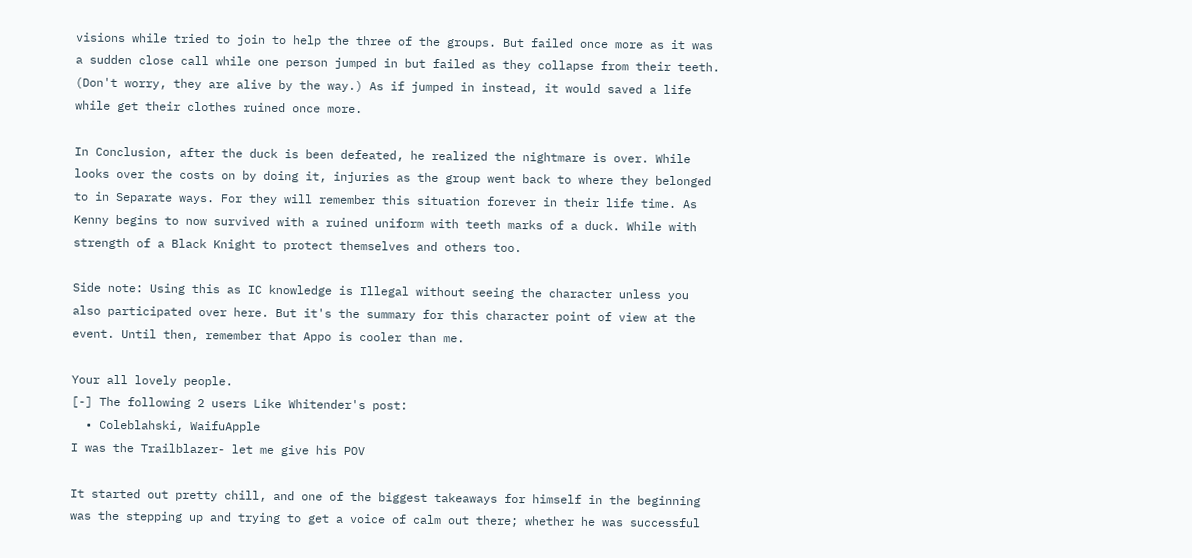visions while tried to join to help the three of the groups. But failed once more as it was a sudden close call while one person jumped in but failed as they collapse from their teeth. (Don't worry, they are alive by the way.) As if jumped in instead, it would saved a life while get their clothes ruined once more.

In Conclusion, after the duck is been defeated, he realized the nightmare is over. While looks over the costs on by doing it, injuries as the group went back to where they belonged to in Separate ways. For they will remember this situation forever in their life time. As Kenny begins to now survived with a ruined uniform with teeth marks of a duck. While with strength of a Black Knight to protect themselves and others too.

Side note: Using this as IC knowledge is Illegal without seeing the character unless you also participated over here. But it's the summary for this character point of view at the event. Until then, remember that Appo is cooler than me.

Your all lovely people.
[-] The following 2 users Like Whitender's post:
  • Coleblahski, WaifuApple
I was the Trailblazer- let me give his POV

It started out pretty chill, and one of the biggest takeaways for himself in the beginning was the stepping up and trying to get a voice of calm out there; whether he was successful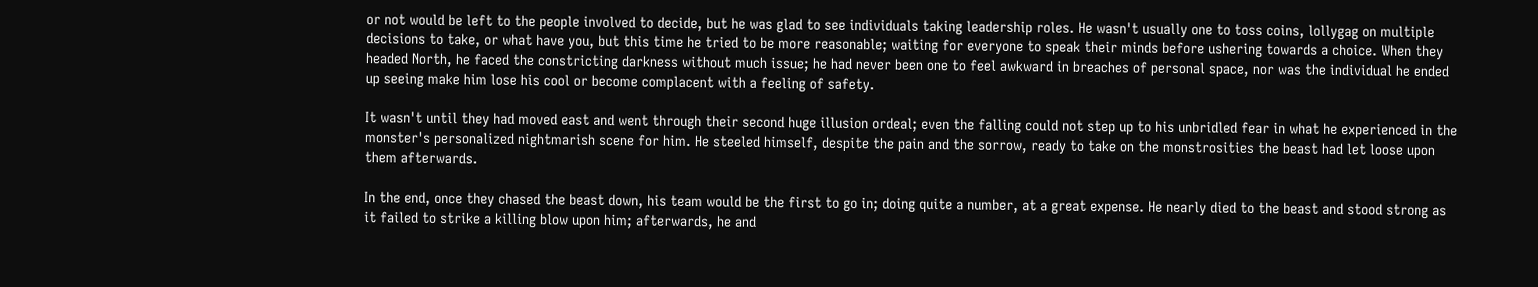or not would be left to the people involved to decide, but he was glad to see individuals taking leadership roles. He wasn't usually one to toss coins, lollygag on multiple decisions to take, or what have you, but this time he tried to be more reasonable; waiting for everyone to speak their minds before ushering towards a choice. When they headed North, he faced the constricting darkness without much issue; he had never been one to feel awkward in breaches of personal space, nor was the individual he ended up seeing make him lose his cool or become complacent with a feeling of safety.

It wasn't until they had moved east and went through their second huge illusion ordeal; even the falling could not step up to his unbridled fear in what he experienced in the monster's personalized nightmarish scene for him. He steeled himself, despite the pain and the sorrow, ready to take on the monstrosities the beast had let loose upon them afterwards.

In the end, once they chased the beast down, his team would be the first to go in; doing quite a number, at a great expense. He nearly died to the beast and stood strong as it failed to strike a killing blow upon him; afterwards, he and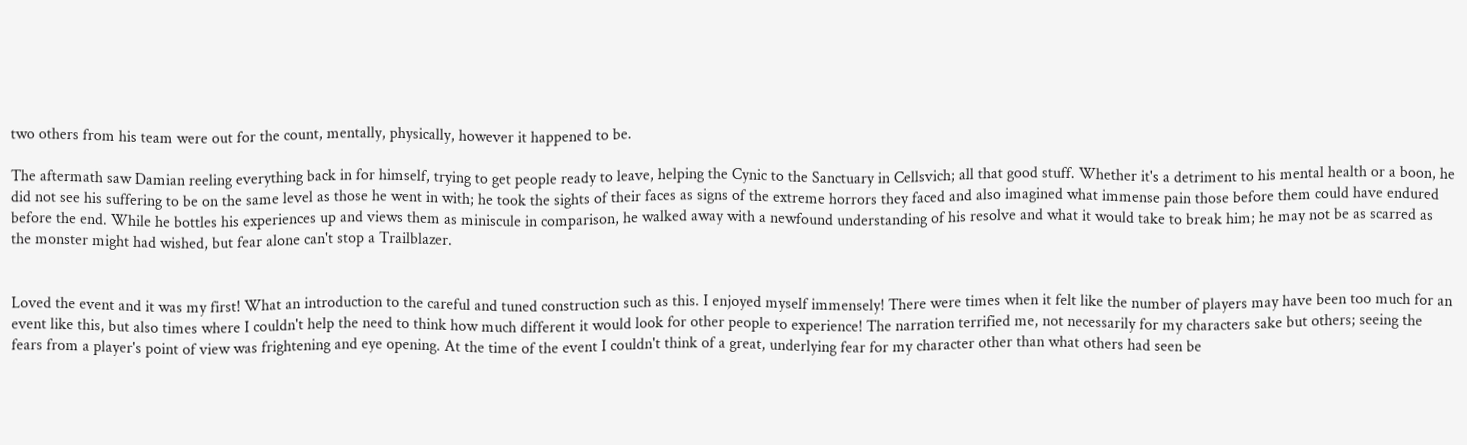two others from his team were out for the count, mentally, physically, however it happened to be.

The aftermath saw Damian reeling everything back in for himself, trying to get people ready to leave, helping the Cynic to the Sanctuary in Cellsvich; all that good stuff. Whether it's a detriment to his mental health or a boon, he did not see his suffering to be on the same level as those he went in with; he took the sights of their faces as signs of the extreme horrors they faced and also imagined what immense pain those before them could have endured before the end. While he bottles his experiences up and views them as miniscule in comparison, he walked away with a newfound understanding of his resolve and what it would take to break him; he may not be as scarred as the monster might had wished, but fear alone can't stop a Trailblazer.


Loved the event and it was my first! What an introduction to the careful and tuned construction such as this. I enjoyed myself immensely! There were times when it felt like the number of players may have been too much for an event like this, but also times where I couldn't help the need to think how much different it would look for other people to experience! The narration terrified me, not necessarily for my characters sake but others; seeing the fears from a player's point of view was frightening and eye opening. At the time of the event I couldn't think of a great, underlying fear for my character other than what others had seen be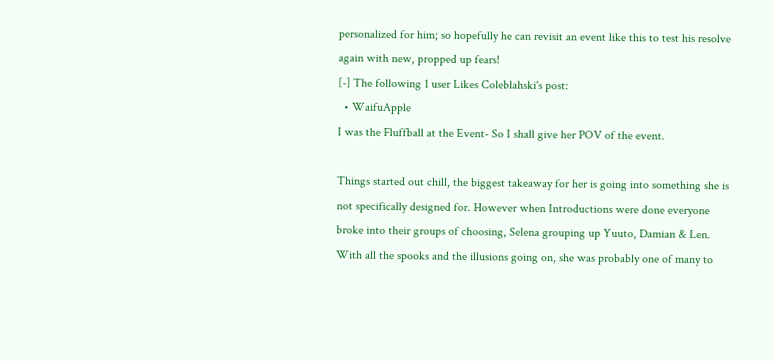personalized for him; so hopefully he can revisit an event like this to test his resolve again with new, propped up fears!
[-] The following 1 user Likes Coleblahski's post:
  • WaifuApple
I was the Fluffball at the Event- So I shall give her POV of the event.

Things started out chill, the biggest takeaway for her is going into something she is not specifically designed for. However when Introductions were done everyone broke into their groups of choosing, Selena grouping up Yuuto, Damian & Len. With all the spooks and the illusions going on, she was probably one of many to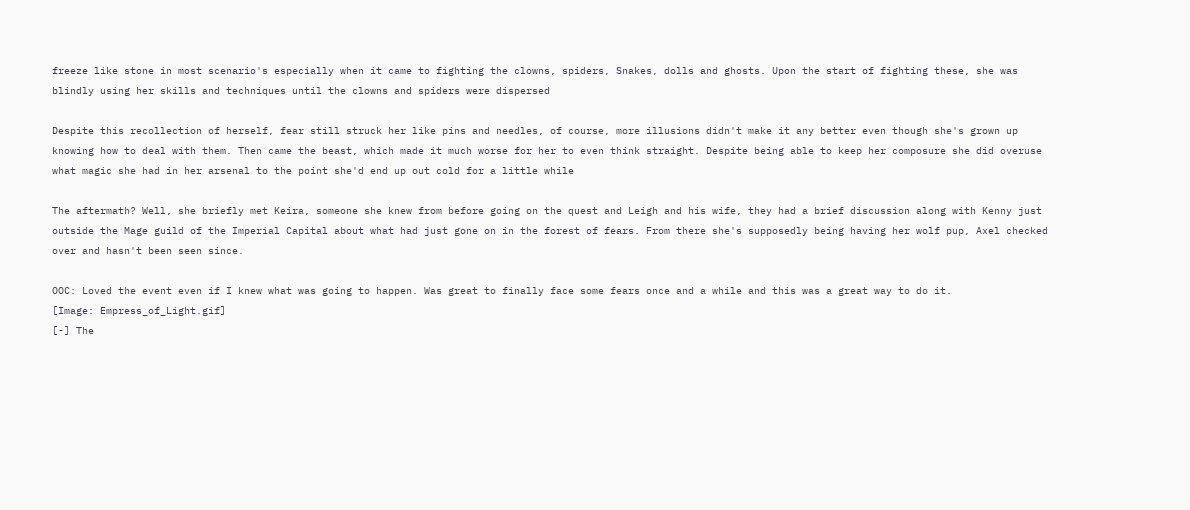freeze like stone in most scenario's especially when it came to fighting the clowns, spiders, Snakes, dolls and ghosts. Upon the start of fighting these, she was blindly using her skills and techniques until the clowns and spiders were dispersed

Despite this recollection of herself, fear still struck her like pins and needles, of course, more illusions didn't make it any better even though she's grown up knowing how to deal with them. Then came the beast, which made it much worse for her to even think straight. Despite being able to keep her composure she did overuse what magic she had in her arsenal to the point she'd end up out cold for a little while

The aftermath? Well, she briefly met Keira, someone she knew from before going on the quest and Leigh and his wife, they had a brief discussion along with Kenny just outside the Mage guild of the Imperial Capital about what had just gone on in the forest of fears. From there she's supposedly being having her wolf pup, Axel checked over and hasn't been seen since.

OOC: Loved the event even if I knew what was going to happen. Was great to finally face some fears once and a while and this was a great way to do it.
[Image: Empress_of_Light.gif]
[-] The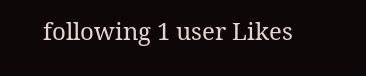following 1 user Likes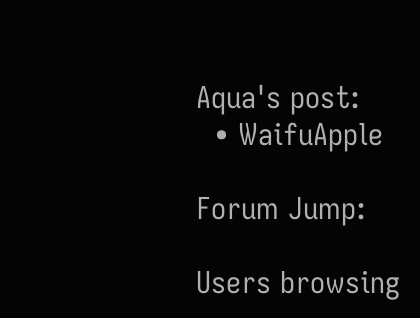Aqua's post:
  • WaifuApple

Forum Jump:

Users browsing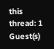this thread: 1 Guest(s)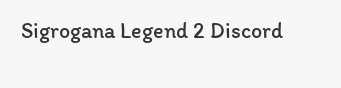Sigrogana Legend 2 Discord